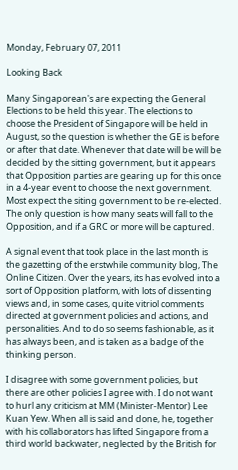Monday, February 07, 2011

Looking Back

Many Singaporean's are expecting the General Elections to be held this year. The elections to choose the President of Singapore will be held in August, so the question is whether the GE is before or after that date. Whenever that date will be will be decided by the sitting government, but it appears that Opposition parties are gearing up for this once in a 4-year event to choose the next government. Most expect the siting government to be re-elected. The only question is how many seats will fall to the Opposition, and if a GRC or more will be captured.

A signal event that took place in the last month is the gazetting of the erstwhile community blog, The Online Citizen. Over the years, its has evolved into a sort of Opposition platform, with lots of dissenting views and, in some cases, quite vitriol comments directed at government policies and actions, and personalities. And to do so seems fashionable, as it has always been, and is taken as a badge of the thinking person.

I disagree with some government policies, but there are other policies I agree with. I do not want to hurl any criticism at MM (Minister-Mentor) Lee Kuan Yew. When all is said and done, he, together with his collaborators has lifted Singapore from a third world backwater, neglected by the British for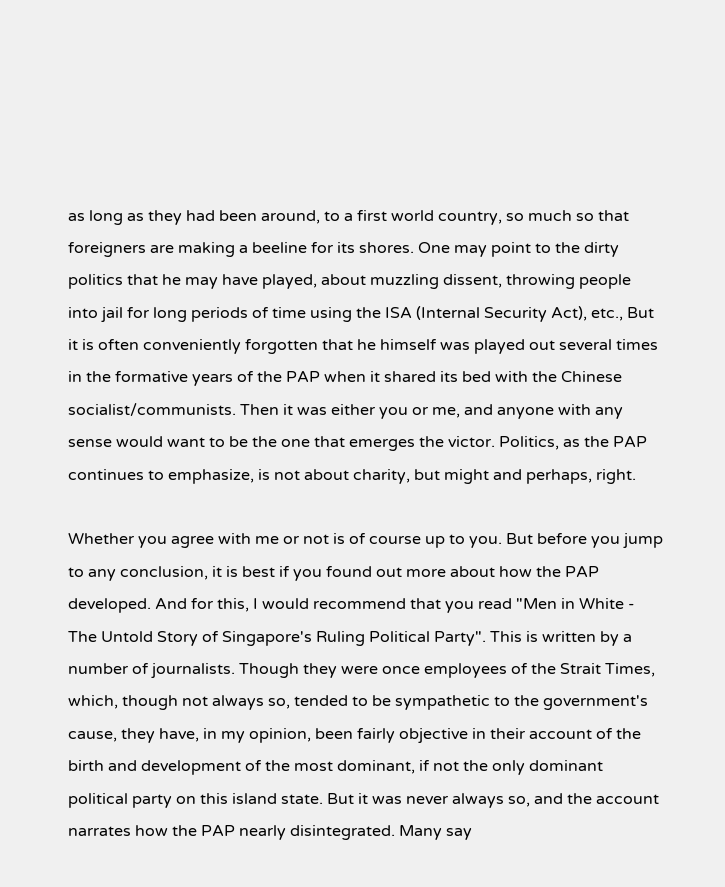as long as they had been around, to a first world country, so much so that foreigners are making a beeline for its shores. One may point to the dirty politics that he may have played, about muzzling dissent, throwing people into jail for long periods of time using the ISA (Internal Security Act), etc., But it is often conveniently forgotten that he himself was played out several times in the formative years of the PAP when it shared its bed with the Chinese socialist/communists. Then it was either you or me, and anyone with any sense would want to be the one that emerges the victor. Politics, as the PAP continues to emphasize, is not about charity, but might and perhaps, right.

Whether you agree with me or not is of course up to you. But before you jump to any conclusion, it is best if you found out more about how the PAP developed. And for this, I would recommend that you read "Men in White - The Untold Story of Singapore's Ruling Political Party". This is written by a number of journalists. Though they were once employees of the Strait Times, which, though not always so, tended to be sympathetic to the government's cause, they have, in my opinion, been fairly objective in their account of the birth and development of the most dominant, if not the only dominant political party on this island state. But it was never always so, and the account narrates how the PAP nearly disintegrated. Many say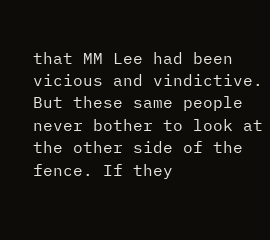that MM Lee had been vicious and vindictive. But these same people never bother to look at the other side of the fence. If they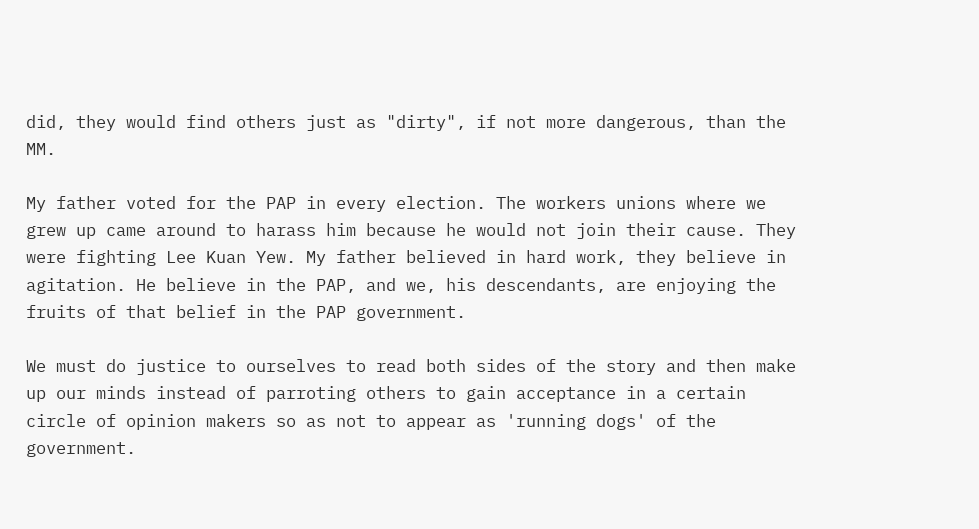did, they would find others just as "dirty", if not more dangerous, than the MM.

My father voted for the PAP in every election. The workers unions where we grew up came around to harass him because he would not join their cause. They were fighting Lee Kuan Yew. My father believed in hard work, they believe in agitation. He believe in the PAP, and we, his descendants, are enjoying the fruits of that belief in the PAP government.

We must do justice to ourselves to read both sides of the story and then make up our minds instead of parroting others to gain acceptance in a certain circle of opinion makers so as not to appear as 'running dogs' of the government.